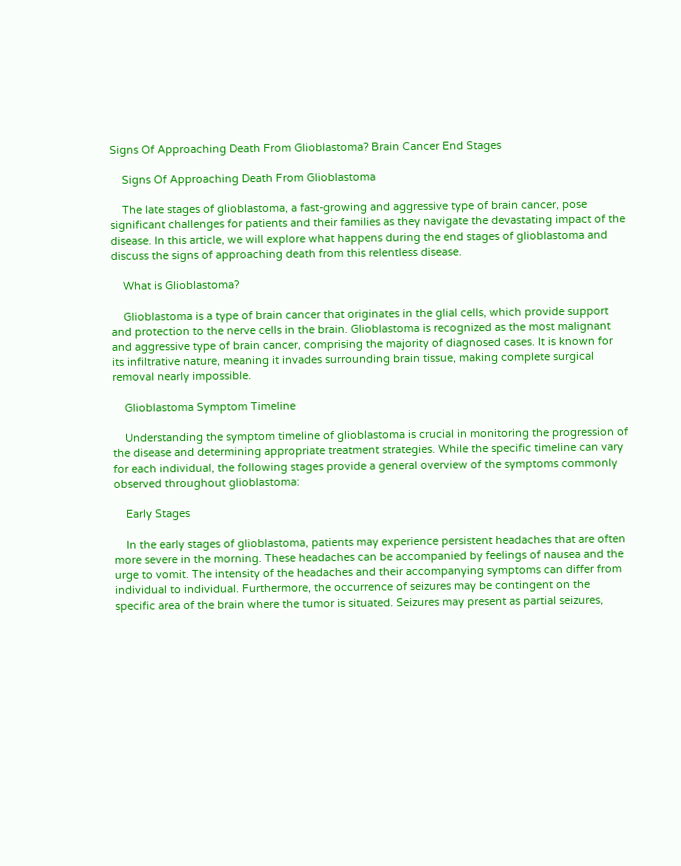Signs Of Approaching Death From Glioblastoma? Brain Cancer End Stages

    Signs Of Approaching Death From Glioblastoma

    The late stages of glioblastoma, a fast-growing and aggressive type of brain cancer, pose significant challenges for patients and their families as they navigate the devastating impact of the disease. In this article, we will explore what happens during the end stages of glioblastoma and discuss the signs of approaching death from this relentless disease.

    What is Glioblastoma?

    Glioblastoma is a type of brain cancer that originates in the glial cells, which provide support and protection to the nerve cells in the brain. Glioblastoma is recognized as the most malignant and aggressive type of brain cancer, comprising the majority of diagnosed cases. It is known for its infiltrative nature, meaning it invades surrounding brain tissue, making complete surgical removal nearly impossible.

    Glioblastoma Symptom Timeline

    Understanding the symptom timeline of glioblastoma is crucial in monitoring the progression of the disease and determining appropriate treatment strategies. While the specific timeline can vary for each individual, the following stages provide a general overview of the symptoms commonly observed throughout glioblastoma:

    Early Stages

    In the early stages of glioblastoma, patients may experience persistent headaches that are often more severe in the morning. These headaches can be accompanied by feelings of nausea and the urge to vomit. The intensity of the headaches and their accompanying symptoms can differ from individual to individual. Furthermore, the occurrence of seizures may be contingent on the specific area of the brain where the tumor is situated. Seizures may present as partial seizures,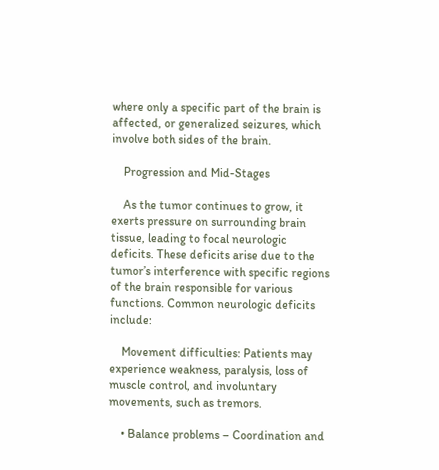where only a specific part of the brain is affected, or generalized seizures, which involve both sides of the brain.

    Progression and Mid-Stages

    As the tumor continues to grow, it exerts pressure on surrounding brain tissue, leading to focal neurologic deficits. These deficits arise due to the tumor’s interference with specific regions of the brain responsible for various functions. Common neurologic deficits include:

    Movement difficulties: Patients may experience weakness, paralysis, loss of muscle control, and involuntary movements, such as tremors.

    • Balance problems – Coordination and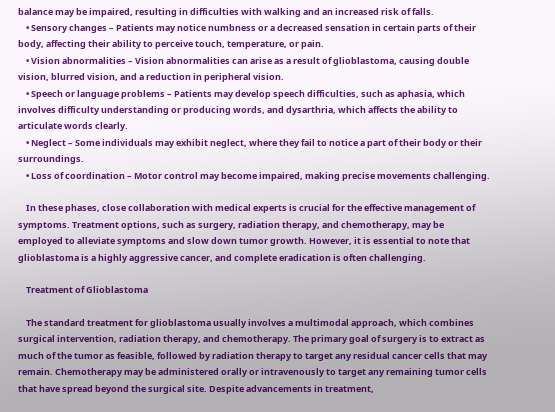balance may be impaired, resulting in difficulties with walking and an increased risk of falls.
    • Sensory changes – Patients may notice numbness or a decreased sensation in certain parts of their body, affecting their ability to perceive touch, temperature, or pain.
    • Vision abnormalities – Vision abnormalities can arise as a result of glioblastoma, causing double vision, blurred vision, and a reduction in peripheral vision.
    • Speech or language problems – Patients may develop speech difficulties, such as aphasia, which involves difficulty understanding or producing words, and dysarthria, which affects the ability to articulate words clearly.
    • Neglect – Some individuals may exhibit neglect, where they fail to notice a part of their body or their surroundings.
    • Loss of coordination – Motor control may become impaired, making precise movements challenging.

    In these phases, close collaboration with medical experts is crucial for the effective management of symptoms. Treatment options, such as surgery, radiation therapy, and chemotherapy, may be employed to alleviate symptoms and slow down tumor growth. However, it is essential to note that glioblastoma is a highly aggressive cancer, and complete eradication is often challenging.

    Treatment of Glioblastoma

    The standard treatment for glioblastoma usually involves a multimodal approach, which combines surgical intervention, radiation therapy, and chemotherapy. The primary goal of surgery is to extract as much of the tumor as feasible, followed by radiation therapy to target any residual cancer cells that may remain. Chemotherapy may be administered orally or intravenously to target any remaining tumor cells that have spread beyond the surgical site. Despite advancements in treatment,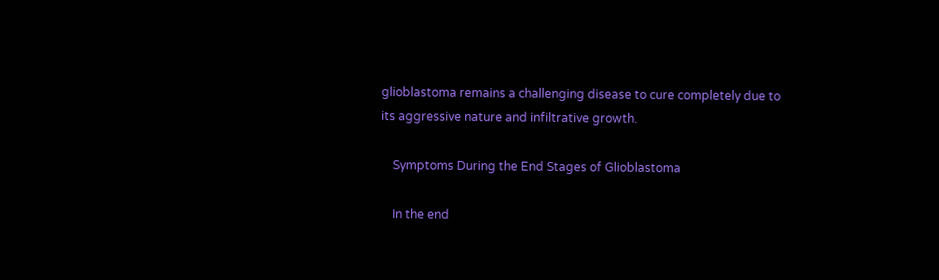glioblastoma remains a challenging disease to cure completely due to its aggressive nature and infiltrative growth.

    Symptoms During the End Stages of Glioblastoma

    In the end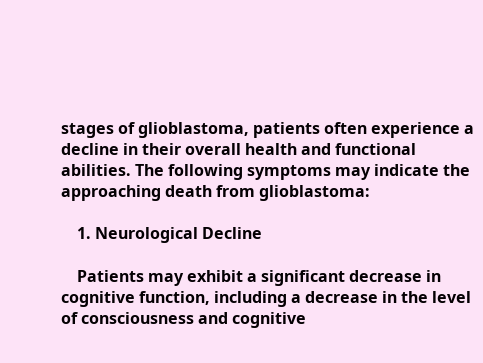stages of glioblastoma, patients often experience a decline in their overall health and functional abilities. The following symptoms may indicate the approaching death from glioblastoma:

    1. Neurological Decline

    Patients may exhibit a significant decrease in cognitive function, including a decrease in the level of consciousness and cognitive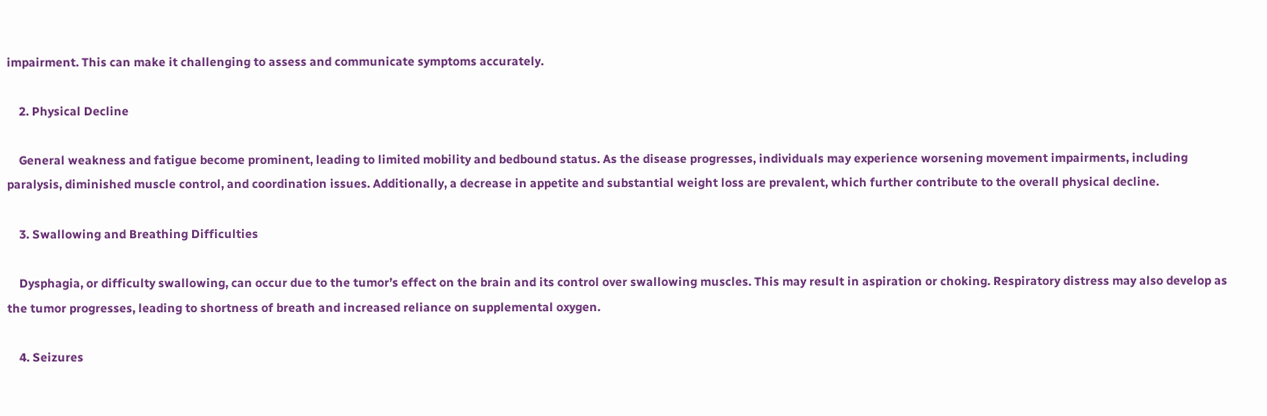impairment. This can make it challenging to assess and communicate symptoms accurately.

    2. Physical Decline

    General weakness and fatigue become prominent, leading to limited mobility and bedbound status. As the disease progresses, individuals may experience worsening movement impairments, including paralysis, diminished muscle control, and coordination issues. Additionally, a decrease in appetite and substantial weight loss are prevalent, which further contribute to the overall physical decline.

    3. Swallowing and Breathing Difficulties

    Dysphagia, or difficulty swallowing, can occur due to the tumor’s effect on the brain and its control over swallowing muscles. This may result in aspiration or choking. Respiratory distress may also develop as the tumor progresses, leading to shortness of breath and increased reliance on supplemental oxygen.

    4. Seizures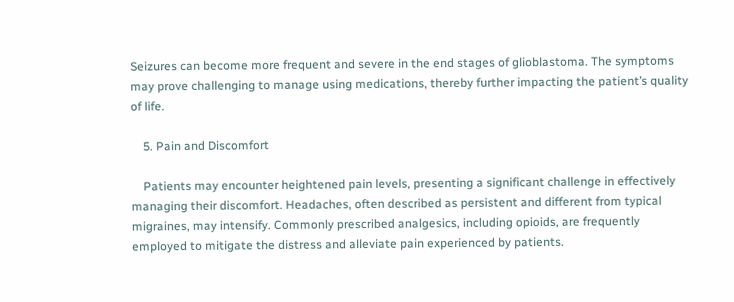Seizures can become more frequent and severe in the end stages of glioblastoma. The symptoms may prove challenging to manage using medications, thereby further impacting the patient’s quality of life.

    5. Pain and Discomfort

    Patients may encounter heightened pain levels, presenting a significant challenge in effectively managing their discomfort. Headaches, often described as persistent and different from typical migraines, may intensify. Commonly prescribed analgesics, including opioids, are frequently employed to mitigate the distress and alleviate pain experienced by patients.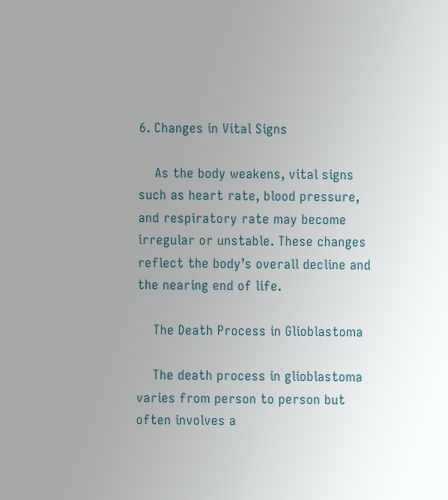6. Changes in Vital Signs

    As the body weakens, vital signs such as heart rate, blood pressure, and respiratory rate may become irregular or unstable. These changes reflect the body’s overall decline and the nearing end of life.

    The Death Process in Glioblastoma

    The death process in glioblastoma varies from person to person but often involves a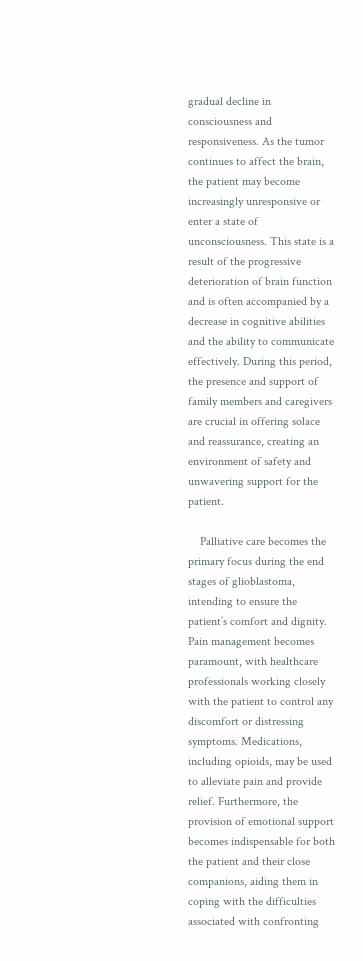gradual decline in consciousness and responsiveness. As the tumor continues to affect the brain, the patient may become increasingly unresponsive or enter a state of unconsciousness. This state is a result of the progressive deterioration of brain function and is often accompanied by a decrease in cognitive abilities and the ability to communicate effectively. During this period, the presence and support of family members and caregivers are crucial in offering solace and reassurance, creating an environment of safety and unwavering support for the patient.

    Palliative care becomes the primary focus during the end stages of glioblastoma, intending to ensure the patient’s comfort and dignity. Pain management becomes paramount, with healthcare professionals working closely with the patient to control any discomfort or distressing symptoms. Medications, including opioids, may be used to alleviate pain and provide relief. Furthermore, the provision of emotional support becomes indispensable for both the patient and their close companions, aiding them in coping with the difficulties associated with confronting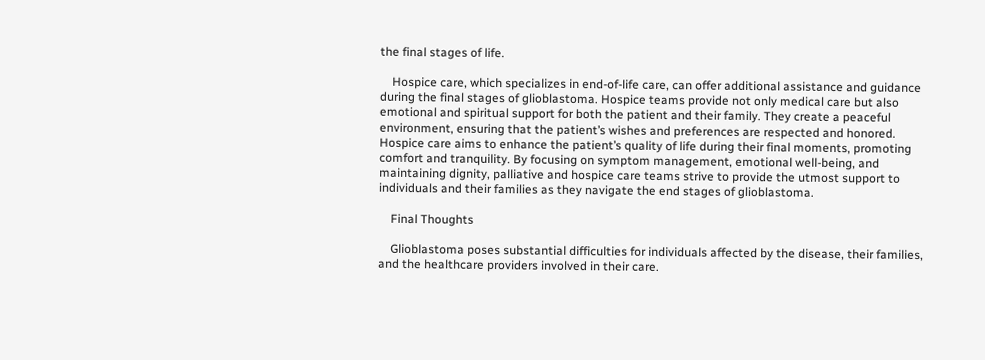the final stages of life.

    Hospice care, which specializes in end-of-life care, can offer additional assistance and guidance during the final stages of glioblastoma. Hospice teams provide not only medical care but also emotional and spiritual support for both the patient and their family. They create a peaceful environment, ensuring that the patient’s wishes and preferences are respected and honored. Hospice care aims to enhance the patient’s quality of life during their final moments, promoting comfort and tranquility. By focusing on symptom management, emotional well-being, and maintaining dignity, palliative and hospice care teams strive to provide the utmost support to individuals and their families as they navigate the end stages of glioblastoma.

    Final Thoughts

    Glioblastoma poses substantial difficulties for individuals affected by the disease, their families, and the healthcare providers involved in their care.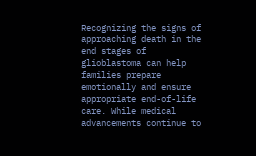Recognizing the signs of approaching death in the end stages of glioblastoma can help families prepare emotionally and ensure appropriate end-of-life care. While medical advancements continue to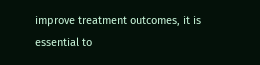improve treatment outcomes, it is essential to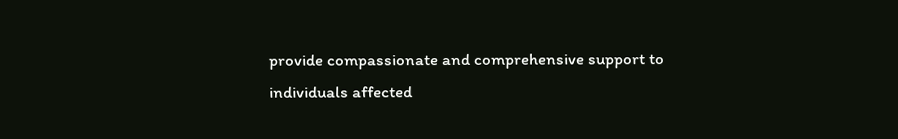provide compassionate and comprehensive support to individuals affected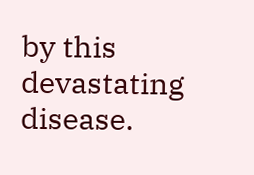by this devastating disease.